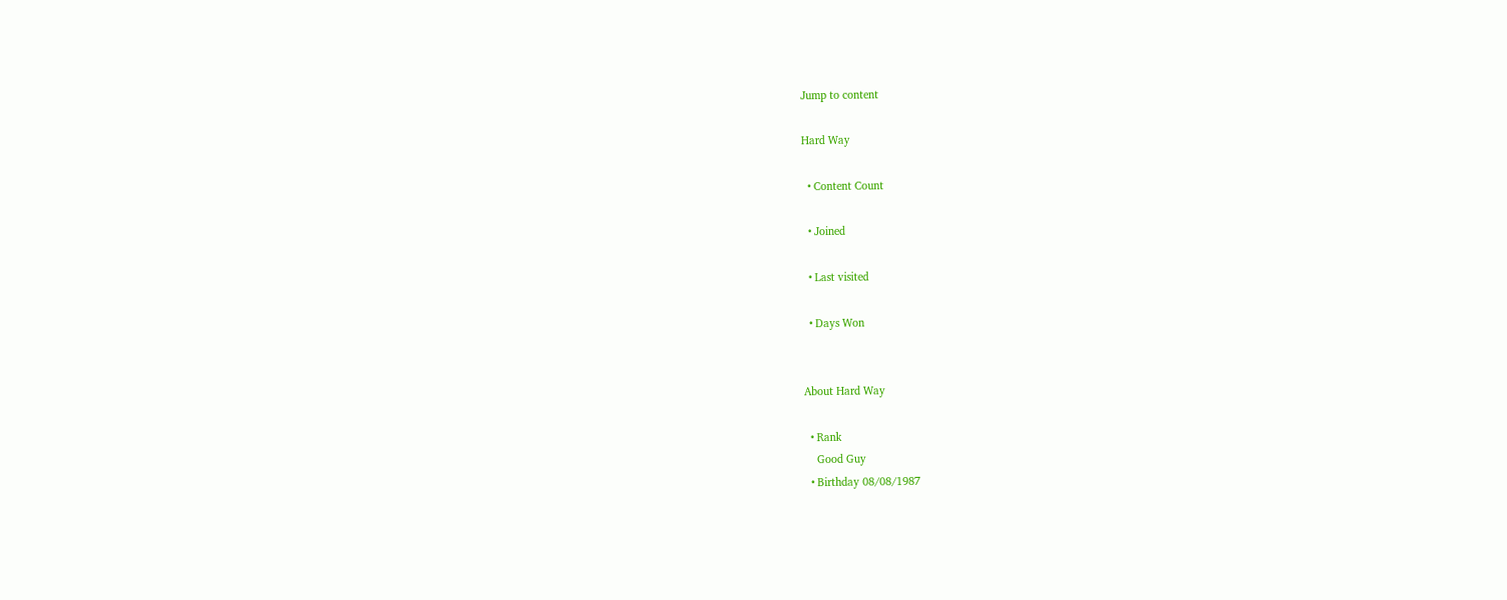Jump to content

Hard Way

  • Content Count

  • Joined

  • Last visited

  • Days Won


About Hard Way

  • Rank
    Good Guy
  • Birthday 08/08/1987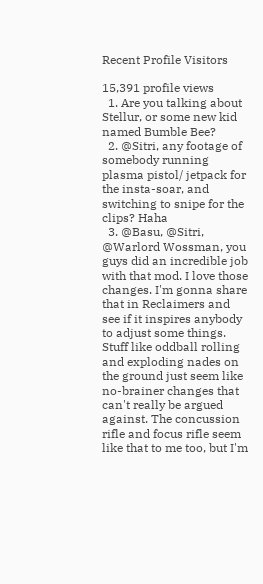Recent Profile Visitors

15,391 profile views
  1. Are you talking about Stellur, or some new kid named Bumble Bee?
  2. @Sitri, any footage of somebody running plasma pistol/ jetpack for the insta-soar, and switching to snipe for the clips? Haha
  3. @Basu, @Sitri, @Warlord Wossman, you guys did an incredible job with that mod. I love those changes. I'm gonna share that in Reclaimers and see if it inspires anybody to adjust some things. Stuff like oddball rolling and exploding nades on the ground just seem like no-brainer changes that can't really be argued against. The concussion rifle and focus rifle seem like that to me too, but I'm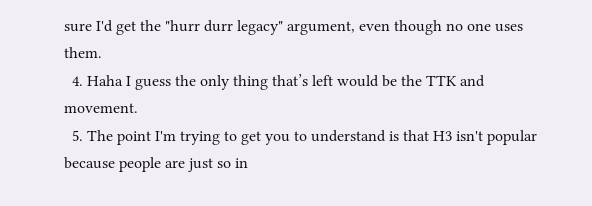sure I'd get the "hurr durr legacy" argument, even though no one uses them.
  4. Haha I guess the only thing that’s left would be the TTK and movement.
  5. The point I'm trying to get you to understand is that H3 isn't popular because people are just so in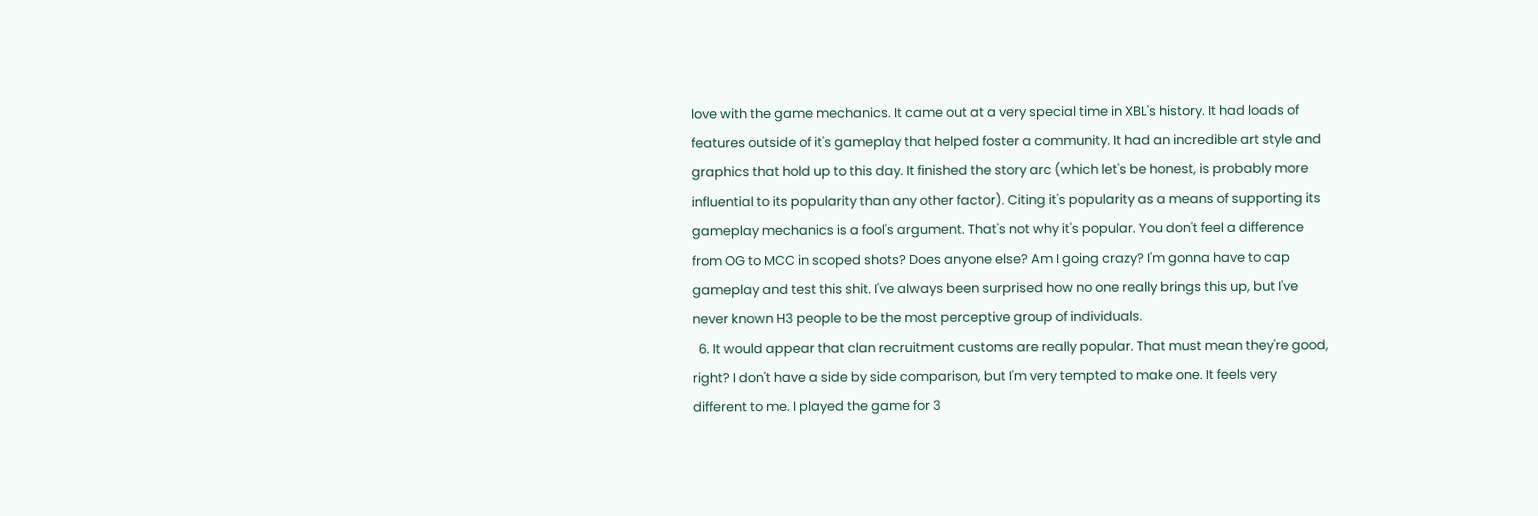love with the game mechanics. It came out at a very special time in XBL's history. It had loads of features outside of it's gameplay that helped foster a community. It had an incredible art style and graphics that hold up to this day. It finished the story arc (which let's be honest, is probably more influential to its popularity than any other factor). Citing it's popularity as a means of supporting its gameplay mechanics is a fool's argument. That's not why it's popular. You don't feel a difference from OG to MCC in scoped shots? Does anyone else? Am I going crazy? I'm gonna have to cap gameplay and test this shit. I've always been surprised how no one really brings this up, but I've never known H3 people to be the most perceptive group of individuals.
  6. It would appear that clan recruitment customs are really popular. That must mean they're good, right? I don't have a side by side comparison, but I'm very tempted to make one. It feels very different to me. I played the game for 3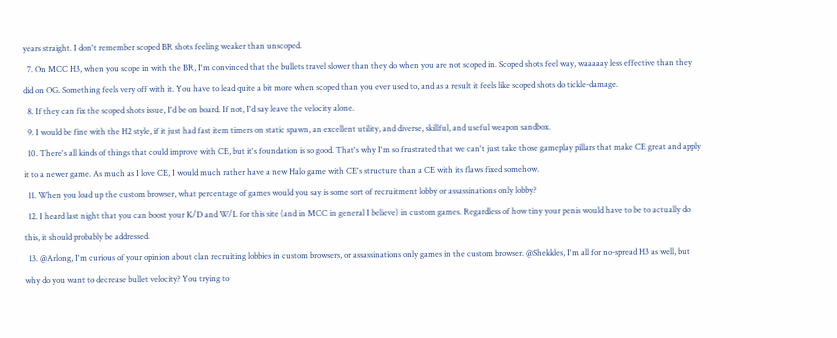years straight. I don't remember scoped BR shots feeling weaker than unscoped.
  7. On MCC H3, when you scope in with the BR, I'm convinced that the bullets travel slower than they do when you are not scoped in. Scoped shots feel way, waaaaay less effective than they did on OG. Something feels very off with it. You have to lead quite a bit more when scoped than you ever used to, and as a result it feels like scoped shots do tickle-damage.
  8. If they can fix the scoped shots issue, I'd be on board. If not, I'd say leave the velocity alone.
  9. I would be fine with the H2 style, if it just had fast item timers on static spawn, an excellent utility, and diverse, skillful, and useful weapon sandbox.
  10. There's all kinds of things that could improve with CE, but it's foundation is so good. That's why I'm so frustrated that we can't just take those gameplay pillars that make CE great and apply it to a newer game. As much as I love CE, I would much rather have a new Halo game with CE's structure than a CE with its flaws fixed somehow.
  11. When you load up the custom browser, what percentage of games would you say is some sort of recruitment lobby or assassinations only lobby?
  12. I heard last night that you can boost your K/D and W/L for this site (and in MCC in general I believe) in custom games. Regardless of how tiny your penis would have to be to actually do this, it should probably be addressed.
  13. @Arlong, I'm curious of your opinion about clan recruiting lobbies in custom browsers, or assassinations only games in the custom browser. @Shekkles, I'm all for no-spread H3 as well, but why do you want to decrease bullet velocity? You trying to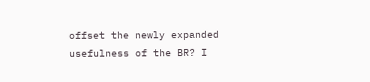offset the newly expanded usefulness of the BR? I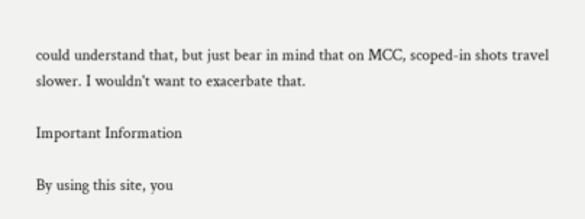could understand that, but just bear in mind that on MCC, scoped-in shots travel slower. I wouldn't want to exacerbate that.

Important Information

By using this site, you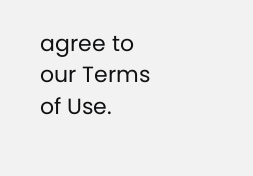agree to our Terms of Use.